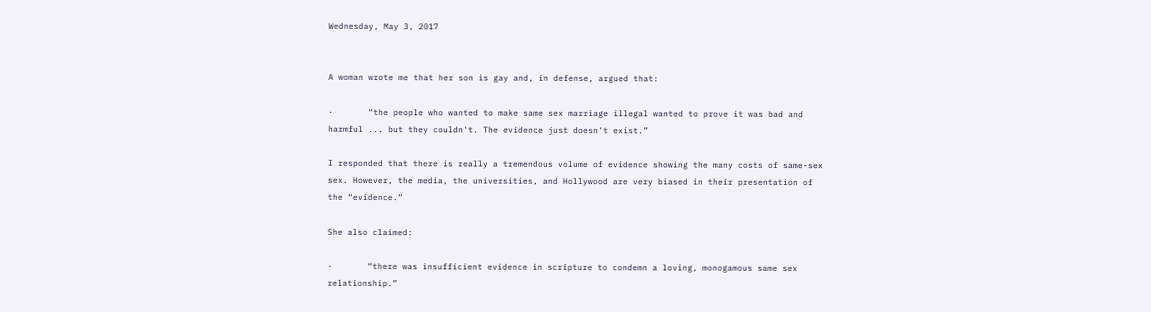Wednesday, May 3, 2017


A woman wrote me that her son is gay and, in defense, argued that:

·       “the people who wanted to make same sex marriage illegal wanted to prove it was bad and harmful ... but they couldn't. The evidence just doesn't exist.”

I responded that there is really a tremendous volume of evidence showing the many costs of same-sex sex. However, the media, the universities, and Hollywood are very biased in their presentation of the “evidence.”

She also claimed:

·       “there was insufficient evidence in scripture to condemn a loving, monogamous same sex relationship.”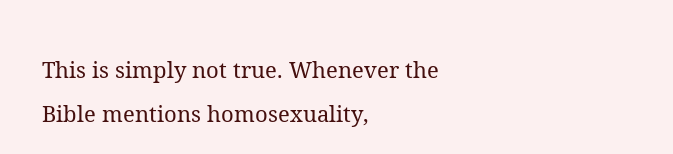This is simply not true. Whenever the Bible mentions homosexuality,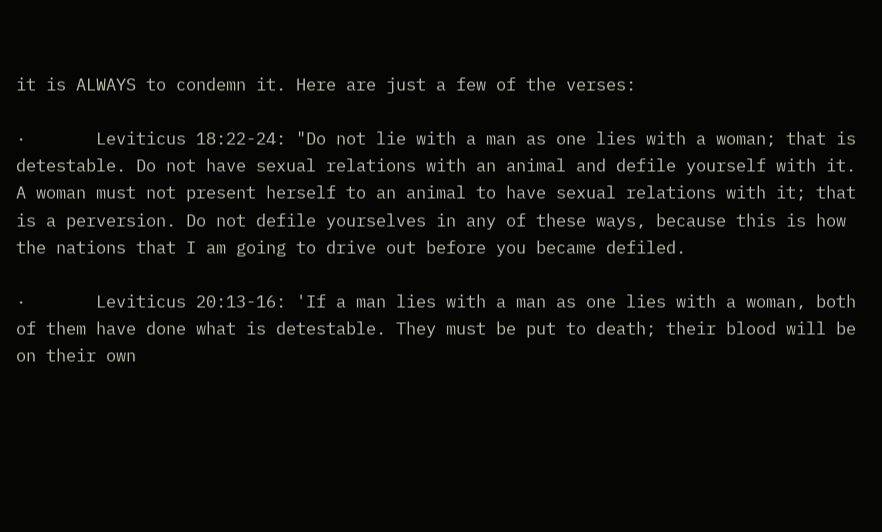it is ALWAYS to condemn it. Here are just a few of the verses:

·       Leviticus 18:22-24: "Do not lie with a man as one lies with a woman; that is detestable. Do not have sexual relations with an animal and defile yourself with it. A woman must not present herself to an animal to have sexual relations with it; that is a perversion. Do not defile yourselves in any of these ways, because this is how the nations that I am going to drive out before you became defiled.

·       Leviticus 20:13-16: 'If a man lies with a man as one lies with a woman, both of them have done what is detestable. They must be put to death; their blood will be on their own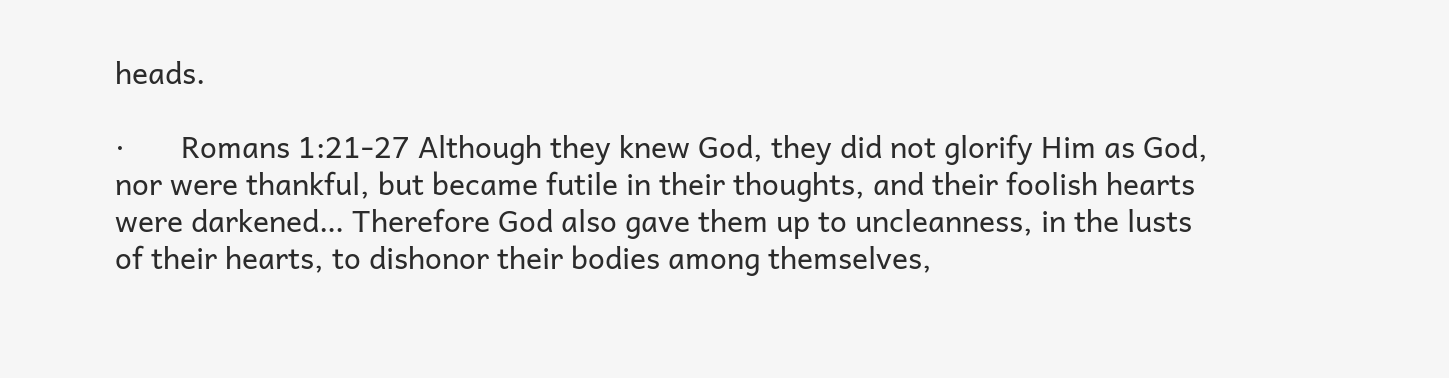heads.

·       Romans 1:21-27 Although they knew God, they did not glorify Him as God, nor were thankful, but became futile in their thoughts, and their foolish hearts were darkened… Therefore God also gave them up to uncleanness, in the lusts of their hearts, to dishonor their bodies among themselves,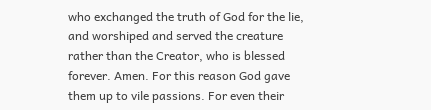who exchanged the truth of God for the lie, and worshiped and served the creature rather than the Creator, who is blessed forever. Amen. For this reason God gave them up to vile passions. For even their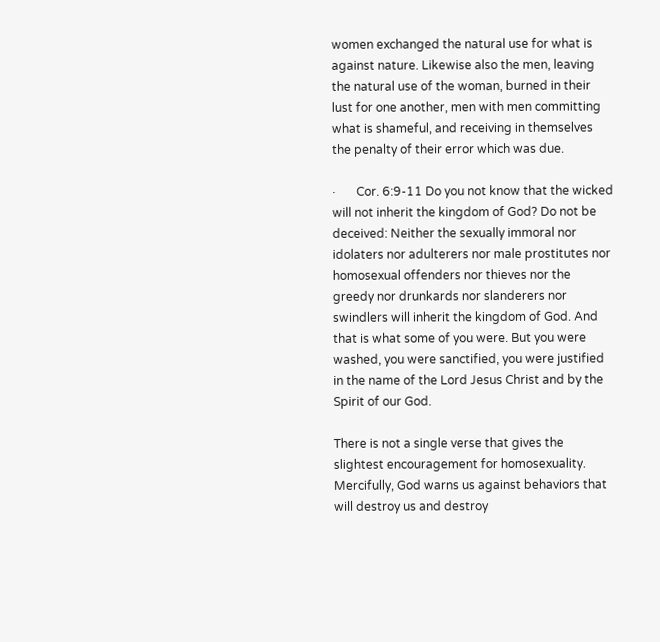women exchanged the natural use for what is against nature. Likewise also the men, leaving the natural use of the woman, burned in their lust for one another, men with men committing what is shameful, and receiving in themselves the penalty of their error which was due.

·       Cor. 6:9-11 Do you not know that the wicked will not inherit the kingdom of God? Do not be deceived: Neither the sexually immoral nor idolaters nor adulterers nor male prostitutes nor homosexual offenders nor thieves nor the greedy nor drunkards nor slanderers nor swindlers will inherit the kingdom of God. And that is what some of you were. But you were washed, you were sanctified, you were justified in the name of the Lord Jesus Christ and by the Spirit of our God.

There is not a single verse that gives the slightest encouragement for homosexuality. Mercifully, God warns us against behaviors that will destroy us and destroy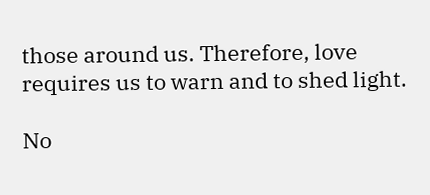those around us. Therefore, love requires us to warn and to shed light.

No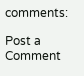comments:

Post a Comment